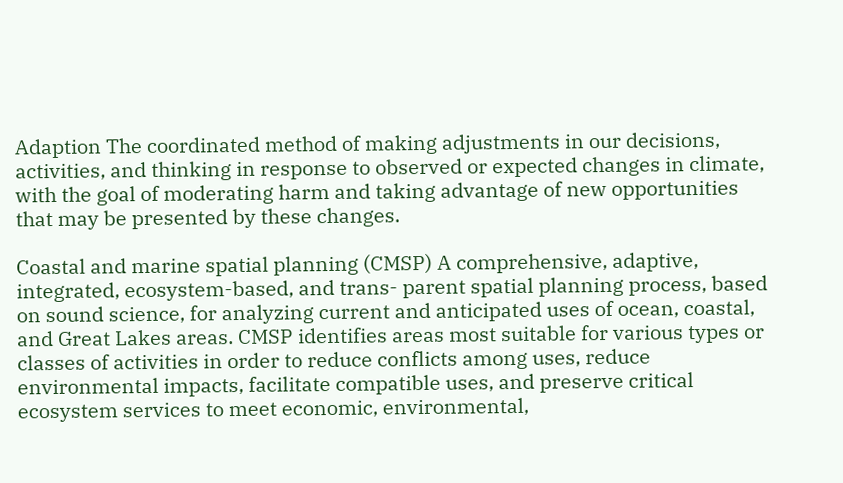Adaption The coordinated method of making adjustments in our decisions, activities, and thinking in response to observed or expected changes in climate, with the goal of moderating harm and taking advantage of new opportunities that may be presented by these changes.

Coastal and marine spatial planning (CMSP) A comprehensive, adaptive, integrated, ecosystem-based, and trans- parent spatial planning process, based on sound science, for analyzing current and anticipated uses of ocean, coastal, and Great Lakes areas. CMSP identifies areas most suitable for various types or classes of activities in order to reduce conflicts among uses, reduce environmental impacts, facilitate compatible uses, and preserve critical ecosystem services to meet economic, environmental,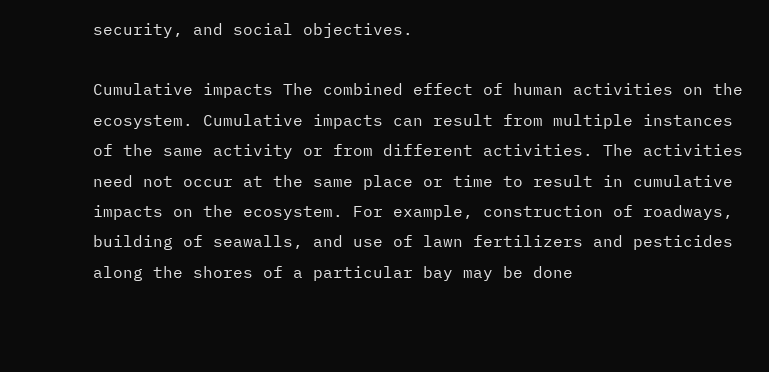security, and social objectives.

Cumulative impacts The combined effect of human activities on the ecosystem. Cumulative impacts can result from multiple instances of the same activity or from different activities. The activities need not occur at the same place or time to result in cumulative impacts on the ecosystem. For example, construction of roadways, building of seawalls, and use of lawn fertilizers and pesticides along the shores of a particular bay may be done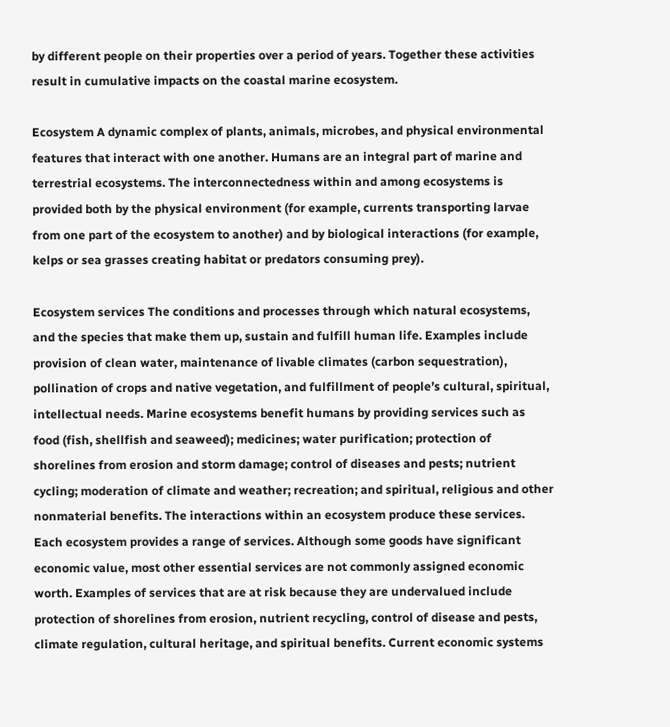by different people on their properties over a period of years. Together these activities result in cumulative impacts on the coastal marine ecosystem.

Ecosystem A dynamic complex of plants, animals, microbes, and physical environmental features that interact with one another. Humans are an integral part of marine and terrestrial ecosystems. The interconnectedness within and among ecosystems is provided both by the physical environment (for example, currents transporting larvae from one part of the ecosystem to another) and by biological interactions (for example, kelps or sea grasses creating habitat or predators consuming prey).

Ecosystem services The conditions and processes through which natural ecosystems, and the species that make them up, sustain and fulfill human life. Examples include provision of clean water, maintenance of livable climates (carbon sequestration), pollination of crops and native vegetation, and fulfillment of people’s cultural, spiritual, intellectual needs. Marine ecosystems benefit humans by providing services such as food (fish, shellfish and seaweed); medicines; water purification; protection of shorelines from erosion and storm damage; control of diseases and pests; nutrient cycling; moderation of climate and weather; recreation; and spiritual, religious and other nonmaterial benefits. The interactions within an ecosystem produce these services. Each ecosystem provides a range of services. Although some goods have significant economic value, most other essential services are not commonly assigned economic worth. Examples of services that are at risk because they are undervalued include protection of shorelines from erosion, nutrient recycling, control of disease and pests, climate regulation, cultural heritage, and spiritual benefits. Current economic systems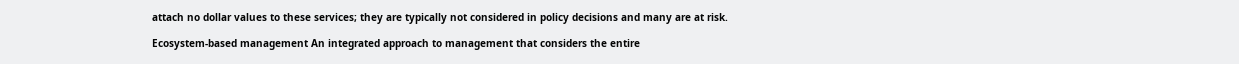attach no dollar values to these services; they are typically not considered in policy decisions and many are at risk.

Ecosystem-based management An integrated approach to management that considers the entire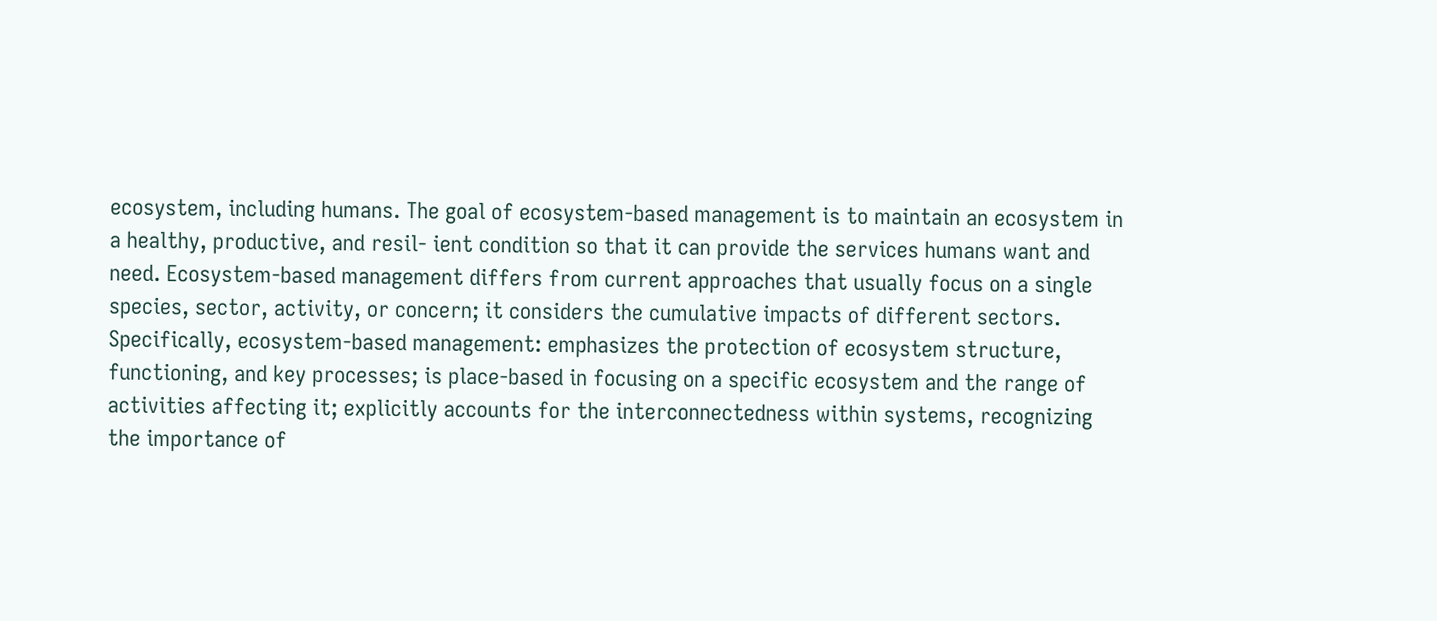ecosystem, including humans. The goal of ecosystem-based management is to maintain an ecosystem in a healthy, productive, and resil- ient condition so that it can provide the services humans want and need. Ecosystem-based management differs from current approaches that usually focus on a single species, sector, activity, or concern; it considers the cumulative impacts of different sectors. Specifically, ecosystem-based management: emphasizes the protection of ecosystem structure, functioning, and key processes; is place-based in focusing on a specific ecosystem and the range of activities affecting it; explicitly accounts for the interconnectedness within systems, recognizing the importance of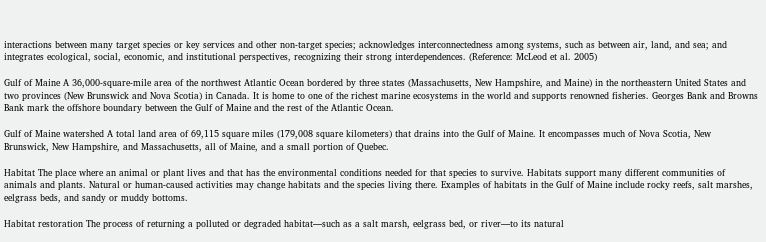interactions between many target species or key services and other non-target species; acknowledges interconnectedness among systems, such as between air, land, and sea; and integrates ecological, social, economic, and institutional perspectives, recognizing their strong interdependences. (Reference: McLeod et al. 2005)

Gulf of Maine A 36,000-square-mile area of the northwest Atlantic Ocean bordered by three states (Massachusetts, New Hampshire, and Maine) in the northeastern United States and two provinces (New Brunswick and Nova Scotia) in Canada. It is home to one of the richest marine ecosystems in the world and supports renowned fisheries. Georges Bank and Browns Bank mark the offshore boundary between the Gulf of Maine and the rest of the Atlantic Ocean.

Gulf of Maine watershed A total land area of 69,115 square miles (179,008 square kilometers) that drains into the Gulf of Maine. It encompasses much of Nova Scotia, New Brunswick, New Hampshire, and Massachusetts, all of Maine, and a small portion of Quebec.

Habitat The place where an animal or plant lives and that has the environmental conditions needed for that species to survive. Habitats support many different communities of animals and plants. Natural or human-caused activities may change habitats and the species living there. Examples of habitats in the Gulf of Maine include rocky reefs, salt marshes, eelgrass beds, and sandy or muddy bottoms.

Habitat restoration The process of returning a polluted or degraded habitat—such as a salt marsh, eelgrass bed, or river—to its natural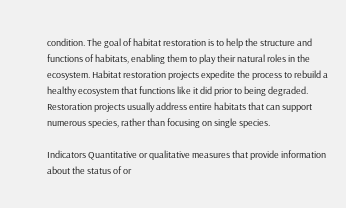condition. The goal of habitat restoration is to help the structure and functions of habitats, enabling them to play their natural roles in the ecosystem. Habitat restoration projects expedite the process to rebuild a healthy ecosystem that functions like it did prior to being degraded. Restoration projects usually address entire habitats that can support numerous species, rather than focusing on single species.

Indicators Quantitative or qualitative measures that provide information about the status of or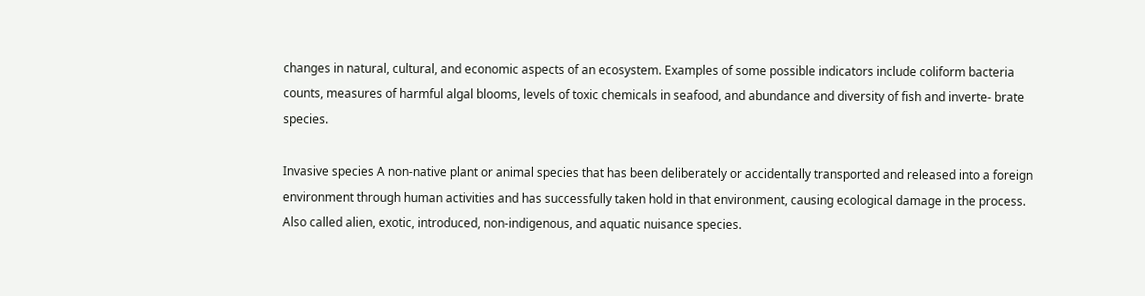changes in natural, cultural, and economic aspects of an ecosystem. Examples of some possible indicators include coliform bacteria counts, measures of harmful algal blooms, levels of toxic chemicals in seafood, and abundance and diversity of fish and inverte- brate species.

Invasive species A non-native plant or animal species that has been deliberately or accidentally transported and released into a foreign environment through human activities and has successfully taken hold in that environment, causing ecological damage in the process. Also called alien, exotic, introduced, non-indigenous, and aquatic nuisance species.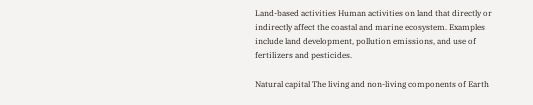Land-based activities Human activities on land that directly or indirectly affect the coastal and marine ecosystem. Examples include land development, pollution emissions, and use of fertilizers and pesticides.

Natural capital The living and non-living components of Earth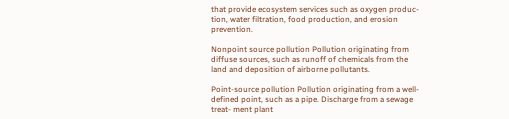that provide ecosystem services such as oxygen produc- tion, water filtration, food production, and erosion prevention.

Nonpoint source pollution Pollution originating from diffuse sources, such as runoff of chemicals from the land and deposition of airborne pollutants.

Point-source pollution Pollution originating from a well-defined point, such as a pipe. Discharge from a sewage treat- ment plant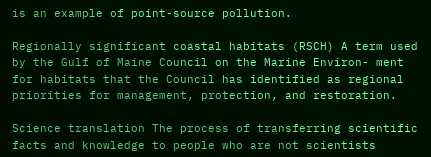is an example of point-source pollution.

Regionally significant coastal habitats (RSCH) A term used by the Gulf of Maine Council on the Marine Environ- ment for habitats that the Council has identified as regional priorities for management, protection, and restoration.

Science translation The process of transferring scientific facts and knowledge to people who are not scientists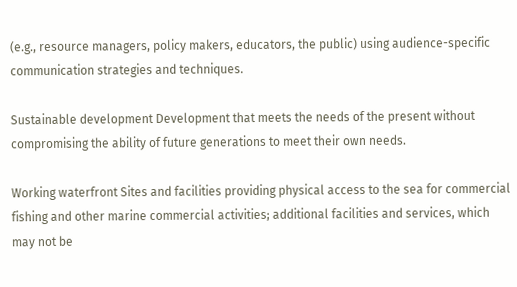(e.g., resource managers, policy makers, educators, the public) using audience-specific communication strategies and techniques.

Sustainable development Development that meets the needs of the present without compromising the ability of future generations to meet their own needs.

Working waterfront Sites and facilities providing physical access to the sea for commercial fishing and other marine commercial activities; additional facilities and services, which may not be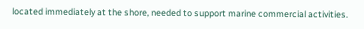located immediately at the shore, needed to support marine commercial activities.